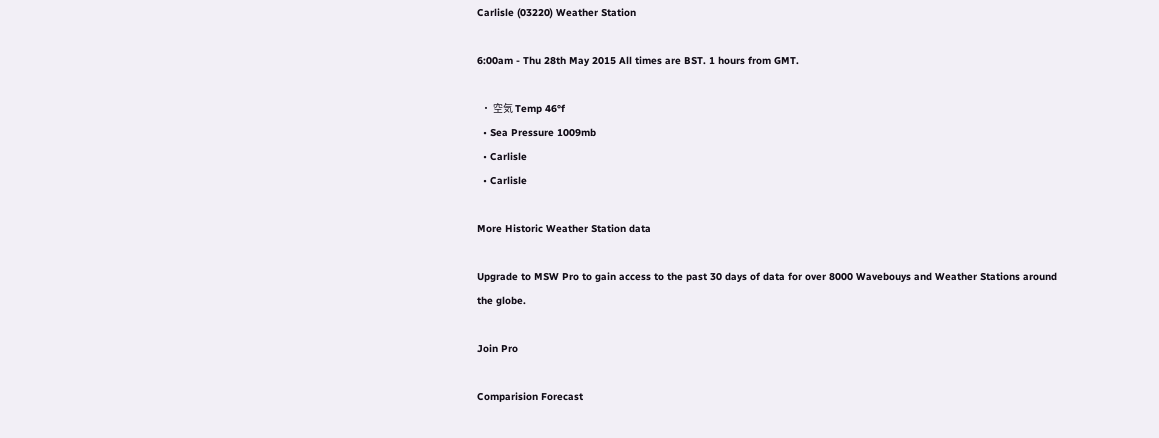Carlisle (03220) Weather Station

6:00am - Thu 28th May 2015 All times are BST. 1 hours from GMT.

  • 空気 Temp 46°f
  • Sea Pressure 1009mb
  • Carlisle
  • Carlisle

More Historic Weather Station data

Upgrade to MSW Pro to gain access to the past 30 days of data for over 8000 Wavebouys and Weather Stations around the globe.

Join Pro

Comparision Forecast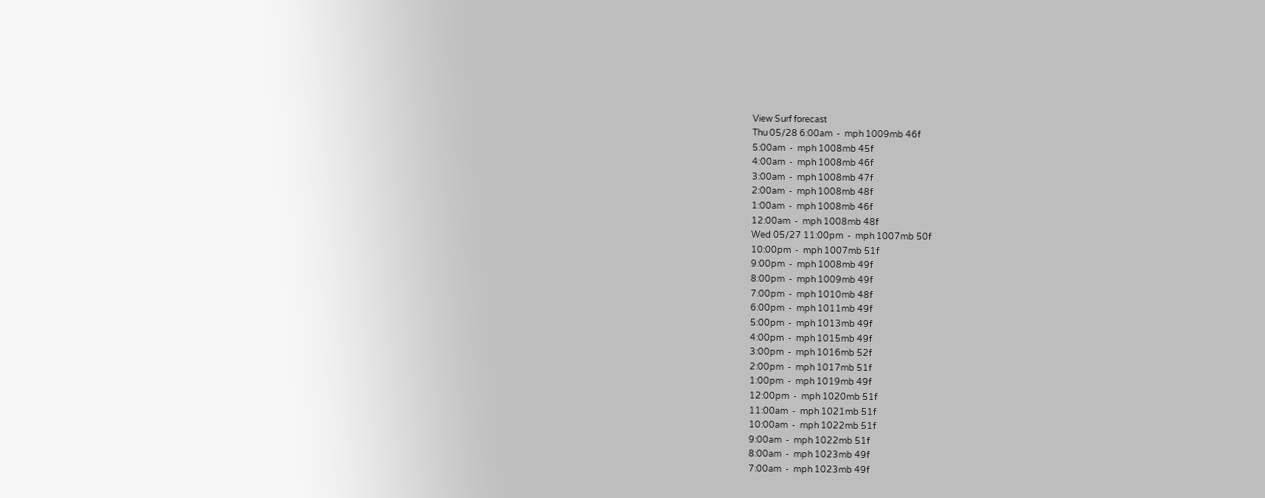View Surf forecast
Thu 05/28 6:00am  -  mph 1009mb 46f
5:00am  -  mph 1008mb 45f
4:00am  -  mph 1008mb 46f
3:00am  -  mph 1008mb 47f
2:00am  -  mph 1008mb 48f
1:00am  -  mph 1008mb 46f
12:00am  -  mph 1008mb 48f
Wed 05/27 11:00pm  -  mph 1007mb 50f
10:00pm  -  mph 1007mb 51f
9:00pm  -  mph 1008mb 49f
8:00pm  -  mph 1009mb 49f
7:00pm  -  mph 1010mb 48f
6:00pm  -  mph 1011mb 49f
5:00pm  -  mph 1013mb 49f
4:00pm  -  mph 1015mb 49f
3:00pm  -  mph 1016mb 52f
2:00pm  -  mph 1017mb 51f
1:00pm  -  mph 1019mb 49f
12:00pm  -  mph 1020mb 51f
11:00am  -  mph 1021mb 51f
10:00am  -  mph 1022mb 51f
9:00am  -  mph 1022mb 51f
8:00am  -  mph 1023mb 49f
7:00am  -  mph 1023mb 49f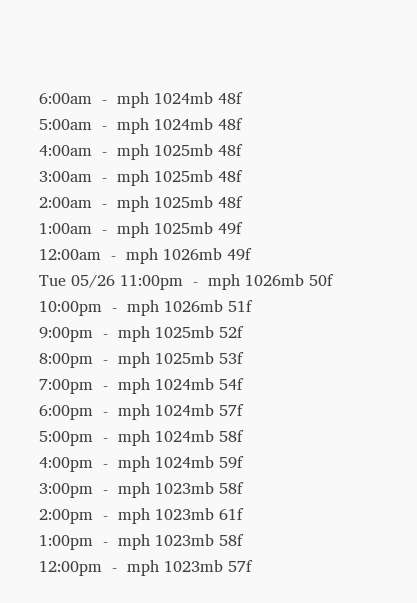6:00am  -  mph 1024mb 48f
5:00am  -  mph 1024mb 48f
4:00am  -  mph 1025mb 48f
3:00am  -  mph 1025mb 48f
2:00am  -  mph 1025mb 48f
1:00am  -  mph 1025mb 49f
12:00am  -  mph 1026mb 49f
Tue 05/26 11:00pm  -  mph 1026mb 50f
10:00pm  -  mph 1026mb 51f
9:00pm  -  mph 1025mb 52f
8:00pm  -  mph 1025mb 53f
7:00pm  -  mph 1024mb 54f
6:00pm  -  mph 1024mb 57f
5:00pm  -  mph 1024mb 58f
4:00pm  -  mph 1024mb 59f
3:00pm  -  mph 1023mb 58f
2:00pm  -  mph 1023mb 61f
1:00pm  -  mph 1023mb 58f
12:00pm  -  mph 1023mb 57f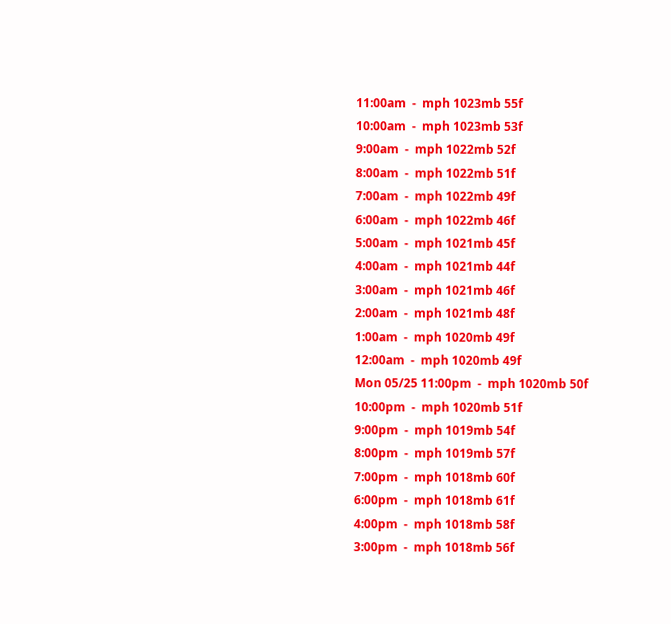11:00am  -  mph 1023mb 55f
10:00am  -  mph 1023mb 53f
9:00am  -  mph 1022mb 52f
8:00am  -  mph 1022mb 51f
7:00am  -  mph 1022mb 49f
6:00am  -  mph 1022mb 46f
5:00am  -  mph 1021mb 45f
4:00am  -  mph 1021mb 44f
3:00am  -  mph 1021mb 46f
2:00am  -  mph 1021mb 48f
1:00am  -  mph 1020mb 49f
12:00am  -  mph 1020mb 49f
Mon 05/25 11:00pm  -  mph 1020mb 50f
10:00pm  -  mph 1020mb 51f
9:00pm  -  mph 1019mb 54f
8:00pm  -  mph 1019mb 57f
7:00pm  -  mph 1018mb 60f
6:00pm  -  mph 1018mb 61f
4:00pm  -  mph 1018mb 58f
3:00pm  -  mph 1018mb 56f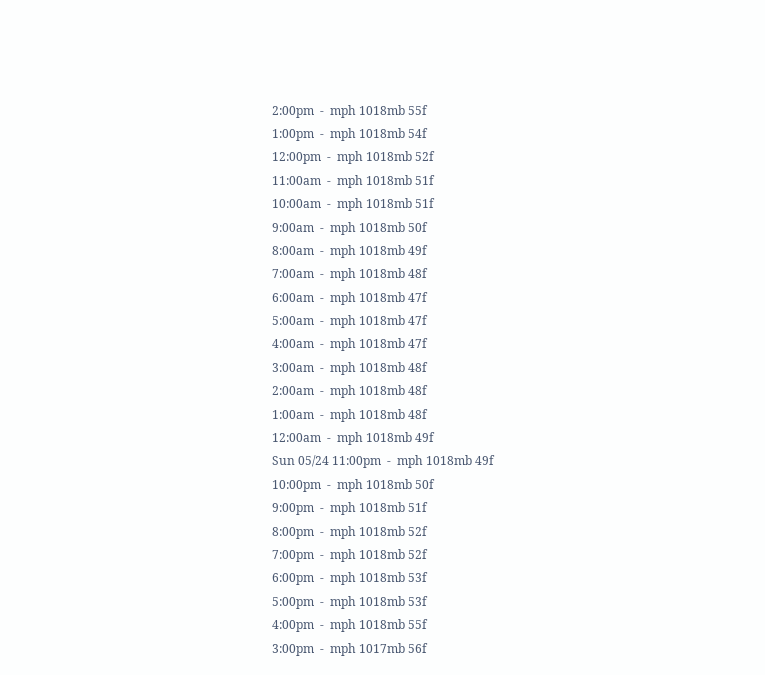2:00pm  -  mph 1018mb 55f
1:00pm  -  mph 1018mb 54f
12:00pm  -  mph 1018mb 52f
11:00am  -  mph 1018mb 51f
10:00am  -  mph 1018mb 51f
9:00am  -  mph 1018mb 50f
8:00am  -  mph 1018mb 49f
7:00am  -  mph 1018mb 48f
6:00am  -  mph 1018mb 47f
5:00am  -  mph 1018mb 47f
4:00am  -  mph 1018mb 47f
3:00am  -  mph 1018mb 48f
2:00am  -  mph 1018mb 48f
1:00am  -  mph 1018mb 48f
12:00am  -  mph 1018mb 49f
Sun 05/24 11:00pm  -  mph 1018mb 49f
10:00pm  -  mph 1018mb 50f
9:00pm  -  mph 1018mb 51f
8:00pm  -  mph 1018mb 52f
7:00pm  -  mph 1018mb 52f
6:00pm  -  mph 1018mb 53f
5:00pm  -  mph 1018mb 53f
4:00pm  -  mph 1018mb 55f
3:00pm  -  mph 1017mb 56f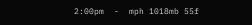2:00pm  -  mph 1018mb 55f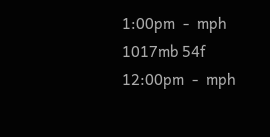1:00pm  -  mph 1017mb 54f
12:00pm  -  mph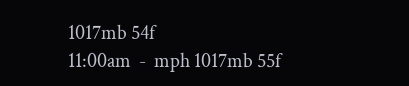1017mb 54f
11:00am  -  mph 1017mb 55f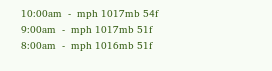10:00am  -  mph 1017mb 54f
9:00am  -  mph 1017mb 51f
8:00am  -  mph 1016mb 51f